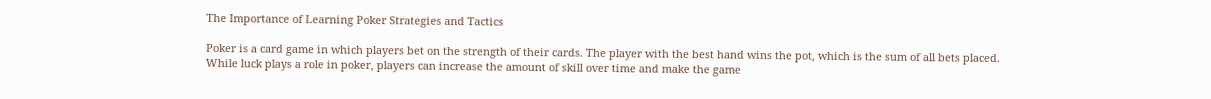The Importance of Learning Poker Strategies and Tactics

Poker is a card game in which players bet on the strength of their cards. The player with the best hand wins the pot, which is the sum of all bets placed. While luck plays a role in poker, players can increase the amount of skill over time and make the game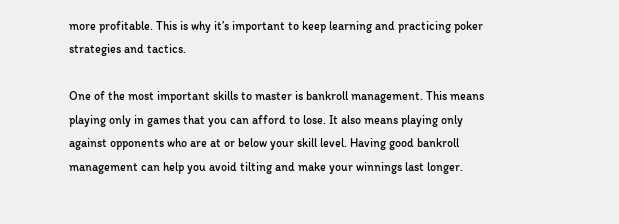more profitable. This is why it’s important to keep learning and practicing poker strategies and tactics.

One of the most important skills to master is bankroll management. This means playing only in games that you can afford to lose. It also means playing only against opponents who are at or below your skill level. Having good bankroll management can help you avoid tilting and make your winnings last longer.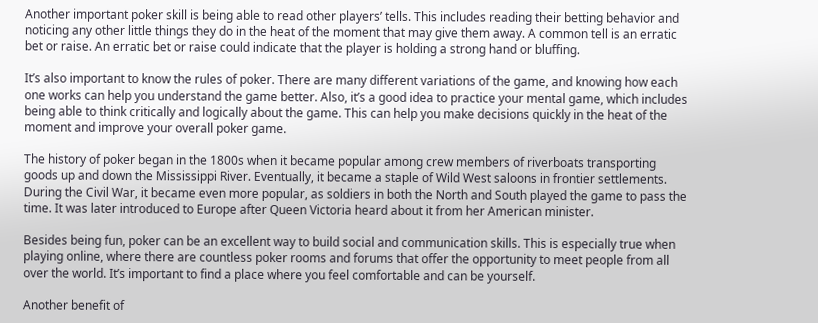Another important poker skill is being able to read other players’ tells. This includes reading their betting behavior and noticing any other little things they do in the heat of the moment that may give them away. A common tell is an erratic bet or raise. An erratic bet or raise could indicate that the player is holding a strong hand or bluffing.

It’s also important to know the rules of poker. There are many different variations of the game, and knowing how each one works can help you understand the game better. Also, it’s a good idea to practice your mental game, which includes being able to think critically and logically about the game. This can help you make decisions quickly in the heat of the moment and improve your overall poker game.

The history of poker began in the 1800s when it became popular among crew members of riverboats transporting goods up and down the Mississippi River. Eventually, it became a staple of Wild West saloons in frontier settlements. During the Civil War, it became even more popular, as soldiers in both the North and South played the game to pass the time. It was later introduced to Europe after Queen Victoria heard about it from her American minister.

Besides being fun, poker can be an excellent way to build social and communication skills. This is especially true when playing online, where there are countless poker rooms and forums that offer the opportunity to meet people from all over the world. It’s important to find a place where you feel comfortable and can be yourself.

Another benefit of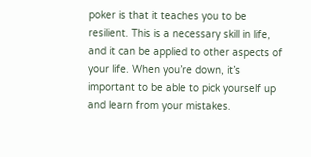poker is that it teaches you to be resilient. This is a necessary skill in life, and it can be applied to other aspects of your life. When you’re down, it’s important to be able to pick yourself up and learn from your mistakes.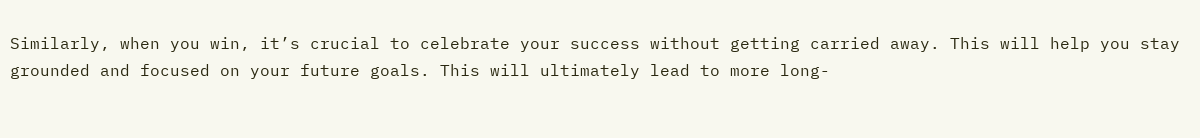Similarly, when you win, it’s crucial to celebrate your success without getting carried away. This will help you stay grounded and focused on your future goals. This will ultimately lead to more long-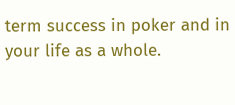term success in poker and in your life as a whole.